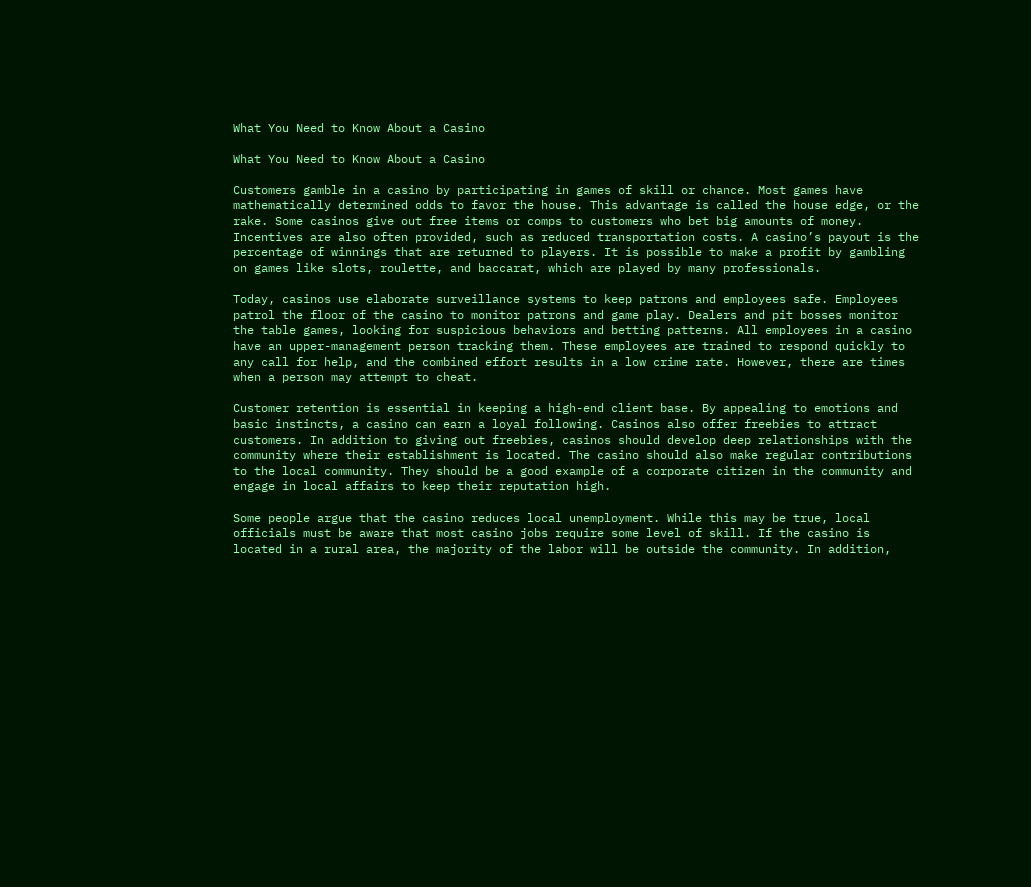What You Need to Know About a Casino

What You Need to Know About a Casino

Customers gamble in a casino by participating in games of skill or chance. Most games have mathematically determined odds to favor the house. This advantage is called the house edge, or the rake. Some casinos give out free items or comps to customers who bet big amounts of money. Incentives are also often provided, such as reduced transportation costs. A casino’s payout is the percentage of winnings that are returned to players. It is possible to make a profit by gambling on games like slots, roulette, and baccarat, which are played by many professionals.

Today, casinos use elaborate surveillance systems to keep patrons and employees safe. Employees patrol the floor of the casino to monitor patrons and game play. Dealers and pit bosses monitor the table games, looking for suspicious behaviors and betting patterns. All employees in a casino have an upper-management person tracking them. These employees are trained to respond quickly to any call for help, and the combined effort results in a low crime rate. However, there are times when a person may attempt to cheat.

Customer retention is essential in keeping a high-end client base. By appealing to emotions and basic instincts, a casino can earn a loyal following. Casinos also offer freebies to attract customers. In addition to giving out freebies, casinos should develop deep relationships with the community where their establishment is located. The casino should also make regular contributions to the local community. They should be a good example of a corporate citizen in the community and engage in local affairs to keep their reputation high.

Some people argue that the casino reduces local unemployment. While this may be true, local officials must be aware that most casino jobs require some level of skill. If the casino is located in a rural area, the majority of the labor will be outside the community. In addition,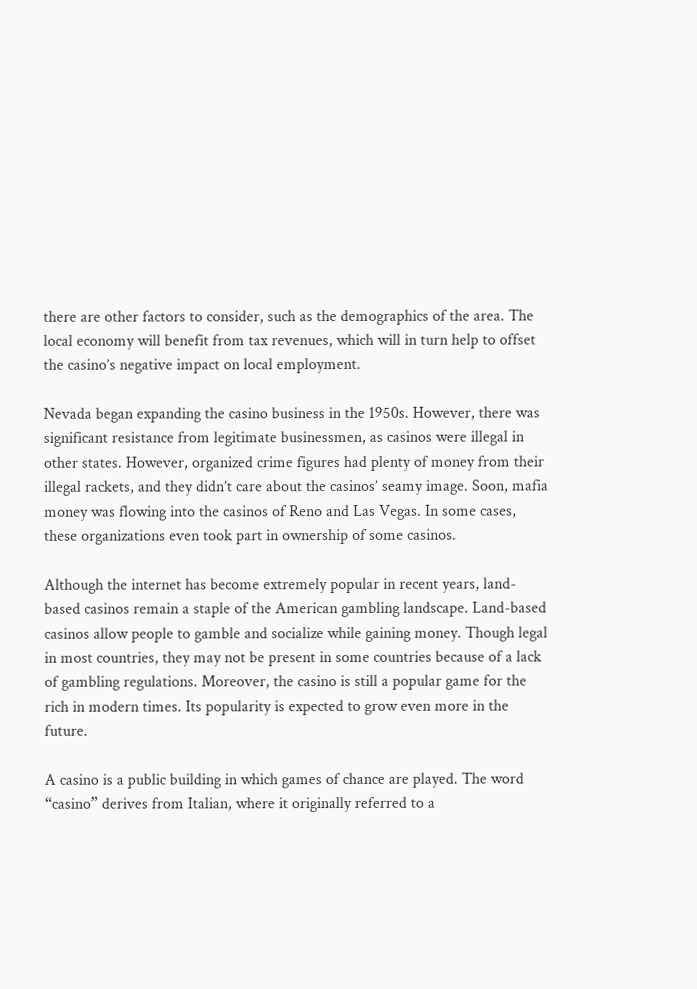there are other factors to consider, such as the demographics of the area. The local economy will benefit from tax revenues, which will in turn help to offset the casino’s negative impact on local employment.

Nevada began expanding the casino business in the 1950s. However, there was significant resistance from legitimate businessmen, as casinos were illegal in other states. However, organized crime figures had plenty of money from their illegal rackets, and they didn’t care about the casinos’ seamy image. Soon, mafia money was flowing into the casinos of Reno and Las Vegas. In some cases, these organizations even took part in ownership of some casinos.

Although the internet has become extremely popular in recent years, land-based casinos remain a staple of the American gambling landscape. Land-based casinos allow people to gamble and socialize while gaining money. Though legal in most countries, they may not be present in some countries because of a lack of gambling regulations. Moreover, the casino is still a popular game for the rich in modern times. Its popularity is expected to grow even more in the future.

A casino is a public building in which games of chance are played. The word “casino” derives from Italian, where it originally referred to a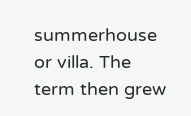summerhouse or villa. The term then grew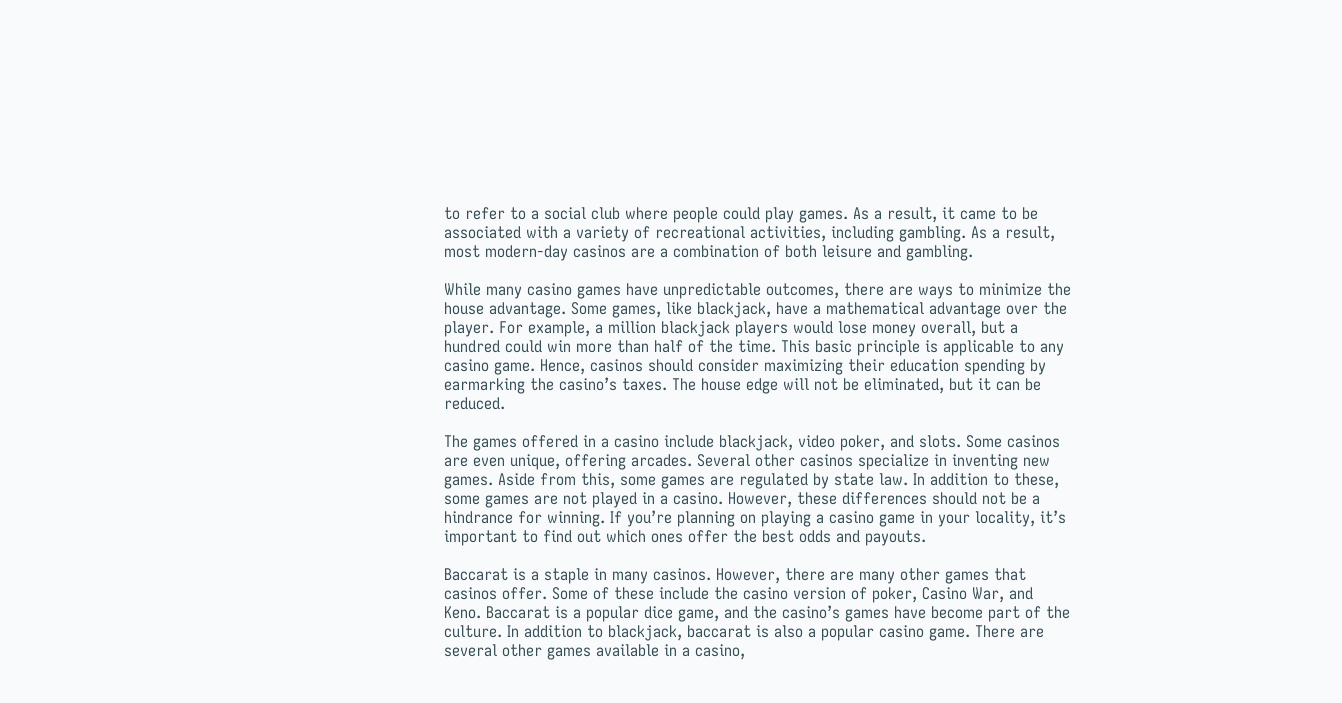to refer to a social club where people could play games. As a result, it came to be associated with a variety of recreational activities, including gambling. As a result, most modern-day casinos are a combination of both leisure and gambling.

While many casino games have unpredictable outcomes, there are ways to minimize the house advantage. Some games, like blackjack, have a mathematical advantage over the player. For example, a million blackjack players would lose money overall, but a hundred could win more than half of the time. This basic principle is applicable to any casino game. Hence, casinos should consider maximizing their education spending by earmarking the casino’s taxes. The house edge will not be eliminated, but it can be reduced.

The games offered in a casino include blackjack, video poker, and slots. Some casinos are even unique, offering arcades. Several other casinos specialize in inventing new games. Aside from this, some games are regulated by state law. In addition to these, some games are not played in a casino. However, these differences should not be a hindrance for winning. If you’re planning on playing a casino game in your locality, it’s important to find out which ones offer the best odds and payouts.

Baccarat is a staple in many casinos. However, there are many other games that casinos offer. Some of these include the casino version of poker, Casino War, and Keno. Baccarat is a popular dice game, and the casino’s games have become part of the culture. In addition to blackjack, baccarat is also a popular casino game. There are several other games available in a casino,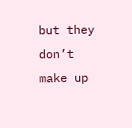but they don’t make up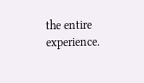the entire experience.